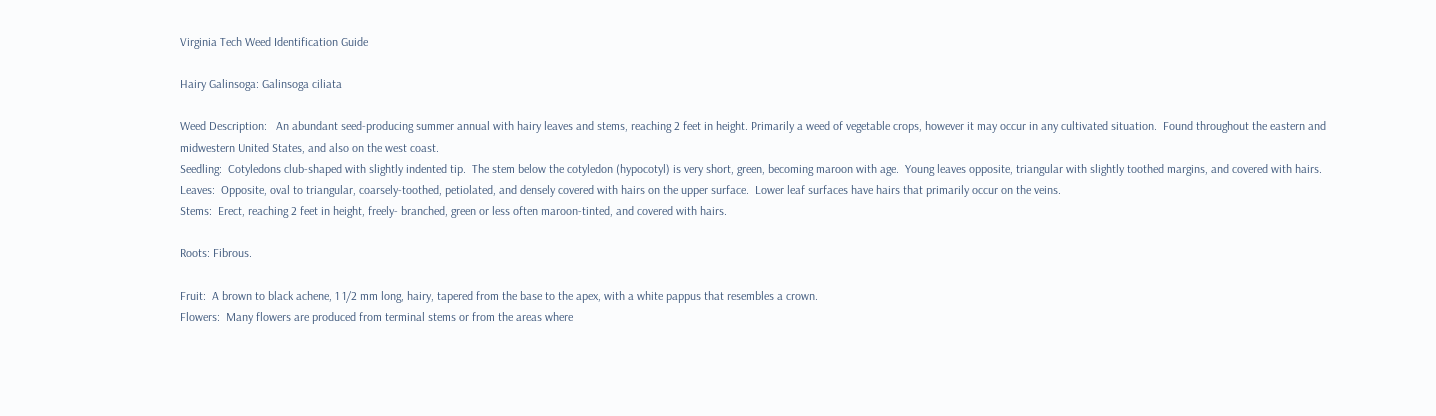Virginia Tech Weed Identification Guide

Hairy Galinsoga: Galinsoga ciliata

Weed Description:   An abundant seed-producing summer annual with hairy leaves and stems, reaching 2 feet in height. Primarily a weed of vegetable crops, however it may occur in any cultivated situation.  Found throughout the eastern and midwestern United States, and also on the west coast.
Seedling:  Cotyledons club-shaped with slightly indented tip.  The stem below the cotyledon (hypocotyl) is very short, green, becoming maroon with age.  Young leaves opposite, triangular with slightly toothed margins, and covered with hairs.
Leaves:  Opposite, oval to triangular, coarsely-toothed, petiolated, and densely covered with hairs on the upper surface.  Lower leaf surfaces have hairs that primarily occur on the veins.
Stems:  Erect, reaching 2 feet in height, freely- branched, green or less often maroon-tinted, and covered with hairs.

Roots: Fibrous.

Fruit:  A brown to black achene, 1 1/2 mm long, hairy, tapered from the base to the apex, with a white pappus that resembles a crown.
Flowers:  Many flowers are produced from terminal stems or from the areas where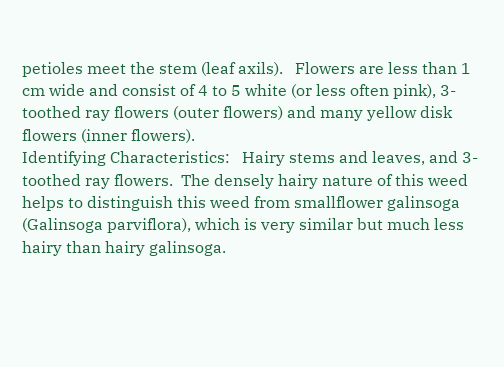petioles meet the stem (leaf axils).   Flowers are less than 1 cm wide and consist of 4 to 5 white (or less often pink), 3-toothed ray flowers (outer flowers) and many yellow disk flowers (inner flowers).
Identifying Characteristics:   Hairy stems and leaves, and 3-toothed ray flowers.  The densely hairy nature of this weed helps to distinguish this weed from smallflower galinsoga (Galinsoga parviflora), which is very similar but much less hairy than hairy galinsoga.